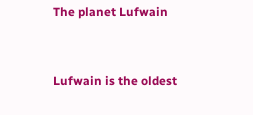The planet Lufwain



Lufwain is the oldest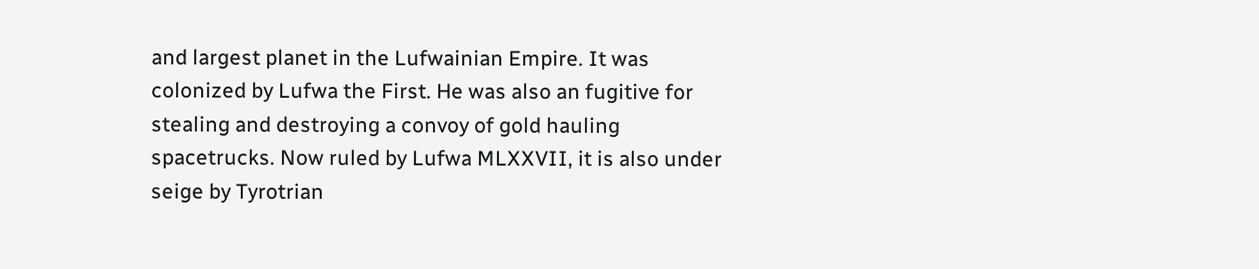and largest planet in the Lufwainian Empire. It was colonized by Lufwa the First. He was also an fugitive for stealing and destroying a convoy of gold hauling spacetrucks. Now ruled by Lufwa MLXXVII, it is also under seige by Tyrotrian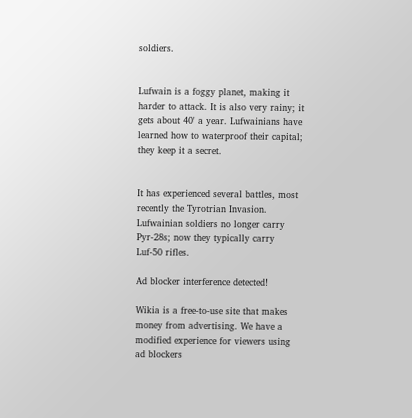soldiers.


Lufwain is a foggy planet, making it harder to attack. It is also very rainy; it gets about 40' a year. Lufwainians have learned how to waterproof their capital; they keep it a secret.


It has experienced several battles, most recently the Tyrotrian Invasion. Lufwainian soldiers no longer carry Pyr-28s; now they typically carry Luf-50 rifles.

Ad blocker interference detected!

Wikia is a free-to-use site that makes money from advertising. We have a modified experience for viewers using ad blockers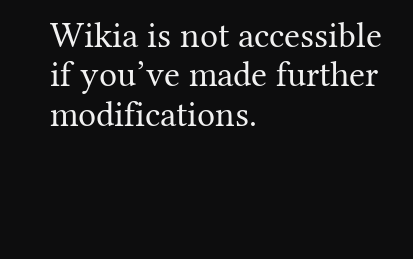Wikia is not accessible if you’ve made further modifications.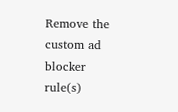Remove the custom ad blocker rule(s)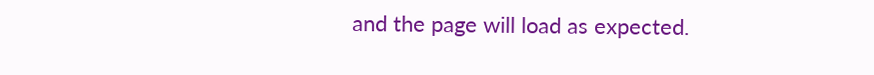and the page will load as expected.